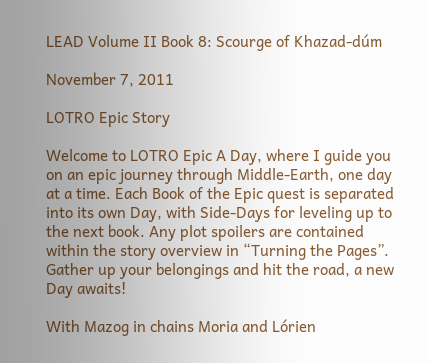LEAD Volume II Book 8: Scourge of Khazad-dúm

November 7, 2011

LOTRO Epic Story

Welcome to LOTRO Epic A Day, where I guide you on an epic journey through Middle-Earth, one day at a time. Each Book of the Epic quest is separated into its own Day, with Side-Days for leveling up to the next book. Any plot spoilers are contained within the story overview in “Turning the Pages”. Gather up your belongings and hit the road, a new Day awaits!

With Mazog in chains Moria and Lórien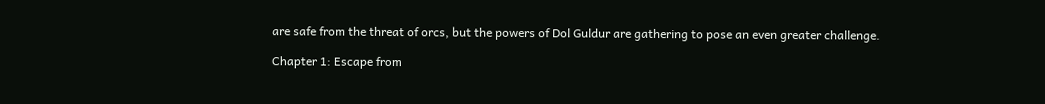are safe from the threat of orcs, but the powers of Dol Guldur are gathering to pose an even greater challenge.

Chapter 1: Escape from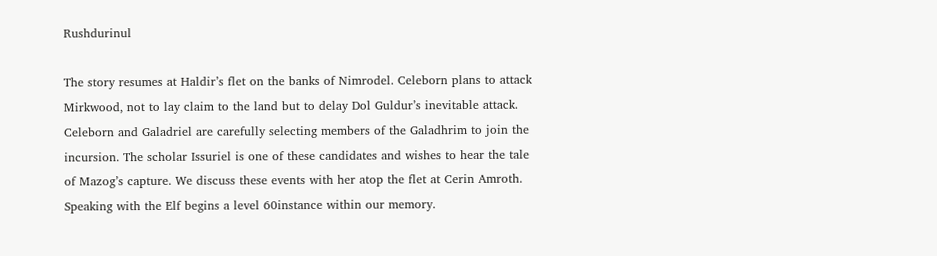Rushdurinul

The story resumes at Haldir’s flet on the banks of Nimrodel. Celeborn plans to attack Mirkwood, not to lay claim to the land but to delay Dol Guldur’s inevitable attack. Celeborn and Galadriel are carefully selecting members of the Galadhrim to join the incursion. The scholar Issuriel is one of these candidates and wishes to hear the tale of Mazog’s capture. We discuss these events with her atop the flet at Cerin Amroth. Speaking with the Elf begins a level 60instance within our memory.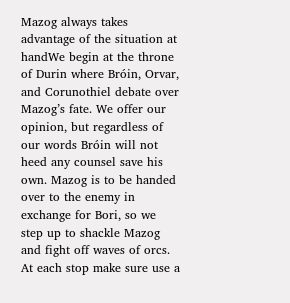Mazog always takes advantage of the situation at handWe begin at the throne of Durin where Bróin, Orvar, and Corunothiel debate over Mazog’s fate. We offer our opinion, but regardless of our words Bróin will not heed any counsel save his own. Mazog is to be handed over to the enemy in exchange for Bori, so we step up to shackle Mazog and fight off waves of orcs. At each stop make sure use a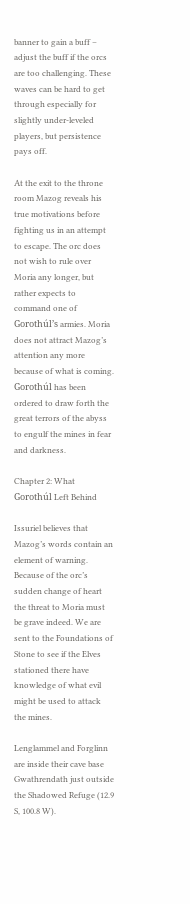banner to gain a buff – adjust the buff if the orcs are too challenging. These waves can be hard to get through especially for slightly under-leveled players, but persistence pays off.

At the exit to the throne room Mazog reveals his true motivations before fighting us in an attempt to escape. The orc does not wish to rule over Moria any longer, but rather expects to command one of Gorothúl’s armies. Moria does not attract Mazog’s attention any more because of what is coming. Gorothúl has been ordered to draw forth the great terrors of the abyss to engulf the mines in fear and darkness.

Chapter 2: What Gorothúl Left Behind

Issuriel believes that Mazog’s words contain an element of warning. Because of the orc’s sudden change of heart the threat to Moria must be grave indeed. We are sent to the Foundations of Stone to see if the Elves stationed there have knowledge of what evil might be used to attack the mines.

Lenglammel and Forglinn are inside their cave base Gwathrendath just outside the Shadowed Refuge (12.9 S, 100.8 W).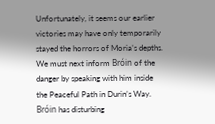Unfortunately, it seems our earlier victories may have only temporarily stayed the horrors of Moria’s depths. We must next inform Bróin of the danger by speaking with him inside the Peaceful Path in Durin’s Way. Bróin has disturbing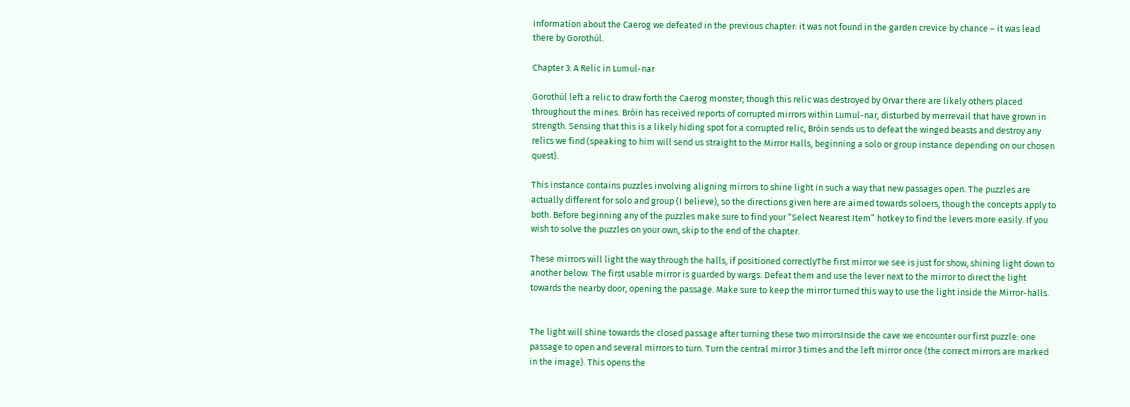information about the Caerog we defeated in the previous chapter: it was not found in the garden crevice by chance – it was lead there by Gorothúl.

Chapter 3: A Relic in Lumul-nar

Gorothúl left a relic to draw forth the Caerog monster; though this relic was destroyed by Orvar there are likely others placed throughout the mines. Bróin has received reports of corrupted mirrors within Lumul-nar, disturbed by merrevail that have grown in strength. Sensing that this is a likely hiding spot for a corrupted relic, Bróin sends us to defeat the winged beasts and destroy any relics we find (speaking to him will send us straight to the Mirror Halls, beginning a solo or group instance depending on our chosen quest).

This instance contains puzzles involving aligning mirrors to shine light in such a way that new passages open. The puzzles are actually different for solo and group (I believe), so the directions given here are aimed towards soloers, though the concepts apply to both. Before beginning any of the puzzles make sure to find your “Select Nearest Item” hotkey to find the levers more easily. If you wish to solve the puzzles on your own, skip to the end of the chapter.

These mirrors will light the way through the halls, if positioned correctlyThe first mirror we see is just for show, shining light down to another below. The first usable mirror is guarded by wargs. Defeat them and use the lever next to the mirror to direct the light towards the nearby door, opening the passage. Make sure to keep the mirror turned this way to use the light inside the Mirror-halls.


The light will shine towards the closed passage after turning these two mirrorsInside the cave we encounter our first puzzle: one passage to open and several mirrors to turn. Turn the central mirror 3 times and the left mirror once (the correct mirrors are marked in the image). This opens the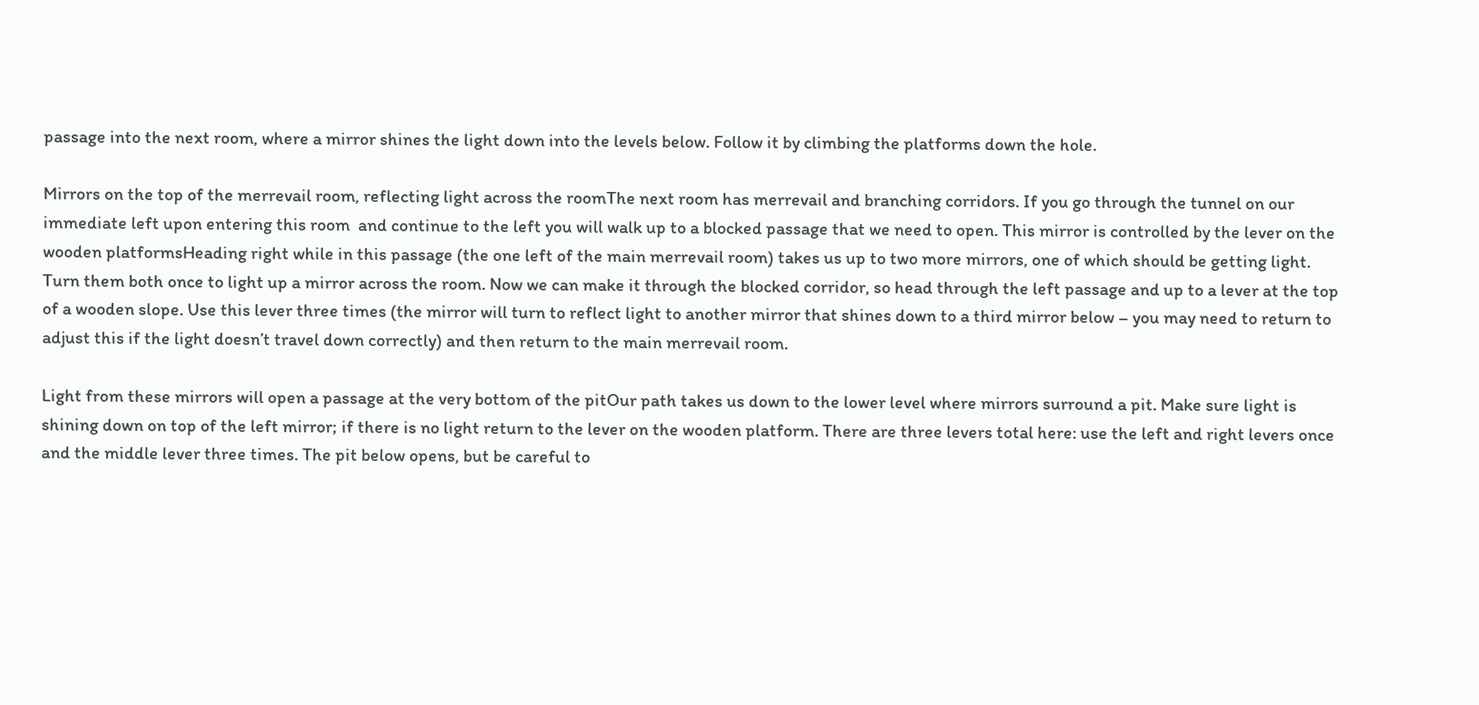passage into the next room, where a mirror shines the light down into the levels below. Follow it by climbing the platforms down the hole.

Mirrors on the top of the merrevail room, reflecting light across the roomThe next room has merrevail and branching corridors. If you go through the tunnel on our immediate left upon entering this room  and continue to the left you will walk up to a blocked passage that we need to open. This mirror is controlled by the lever on the wooden platformsHeading right while in this passage (the one left of the main merrevail room) takes us up to two more mirrors, one of which should be getting light. Turn them both once to light up a mirror across the room. Now we can make it through the blocked corridor, so head through the left passage and up to a lever at the top of a wooden slope. Use this lever three times (the mirror will turn to reflect light to another mirror that shines down to a third mirror below – you may need to return to adjust this if the light doesn’t travel down correctly) and then return to the main merrevail room.

Light from these mirrors will open a passage at the very bottom of the pitOur path takes us down to the lower level where mirrors surround a pit. Make sure light is shining down on top of the left mirror; if there is no light return to the lever on the wooden platform. There are three levers total here: use the left and right levers once and the middle lever three times. The pit below opens, but be careful to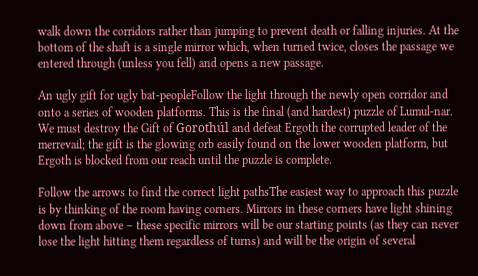walk down the corridors rather than jumping to prevent death or falling injuries. At the bottom of the shaft is a single mirror which, when turned twice, closes the passage we entered through (unless you fell) and opens a new passage.

An ugly gift for ugly bat-peopleFollow the light through the newly open corridor and onto a series of wooden platforms. This is the final (and hardest) puzzle of Lumul-nar. We must destroy the Gift of Gorothúl and defeat Ergoth the corrupted leader of the merrevail; the gift is the glowing orb easily found on the lower wooden platform, but Ergoth is blocked from our reach until the puzzle is complete.

Follow the arrows to find the correct light pathsThe easiest way to approach this puzzle is by thinking of the room having corners. Mirrors in these corners have light shining down from above – these specific mirrors will be our starting points (as they can never lose the light hitting them regardless of turns) and will be the origin of several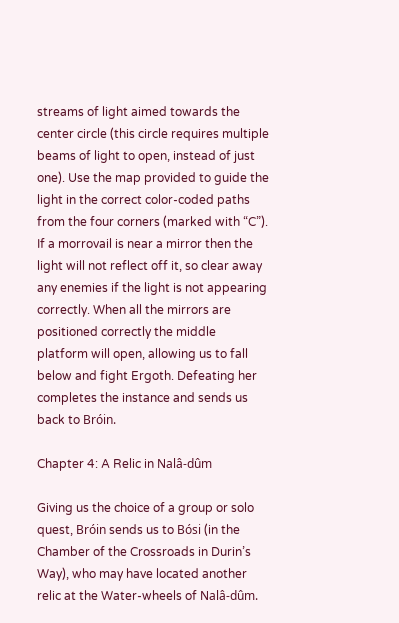streams of light aimed towards the center circle (this circle requires multiple beams of light to open, instead of just one). Use the map provided to guide the light in the correct color-coded paths from the four corners (marked with “C”). If a morrovail is near a mirror then the light will not reflect off it, so clear away any enemies if the light is not appearing correctly. When all the mirrors are positioned correctly the middle platform will open, allowing us to fall below and fight Ergoth. Defeating her completes the instance and sends us back to Bróin.

Chapter 4: A Relic in Nalâ-dûm

Giving us the choice of a group or solo quest, Bróin sends us to Bósi (in the Chamber of the Crossroads in Durin’s Way), who may have located another relic at the Water-wheels of Nalâ-dûm.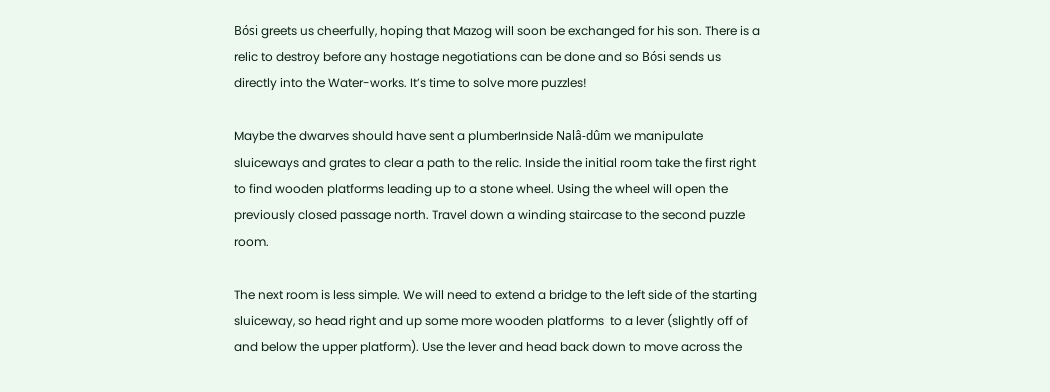Bósi greets us cheerfully, hoping that Mazog will soon be exchanged for his son. There is a relic to destroy before any hostage negotiations can be done and so Bósi sends us directly into the Water-works. It’s time to solve more puzzles!

Maybe the dwarves should have sent a plumberInside Nalâ-dûm we manipulate sluiceways and grates to clear a path to the relic. Inside the initial room take the first right to find wooden platforms leading up to a stone wheel. Using the wheel will open the previously closed passage north. Travel down a winding staircase to the second puzzle room.

The next room is less simple. We will need to extend a bridge to the left side of the starting sluiceway, so head right and up some more wooden platforms  to a lever (slightly off of and below the upper platform). Use the lever and head back down to move across the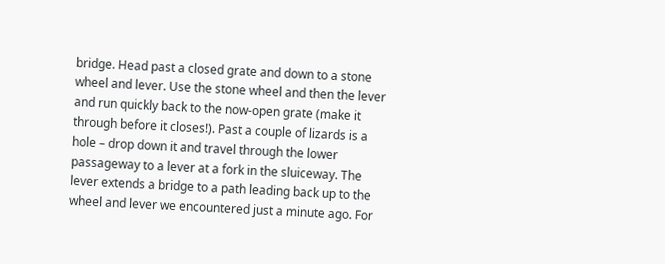bridge. Head past a closed grate and down to a stone wheel and lever. Use the stone wheel and then the lever and run quickly back to the now-open grate (make it through before it closes!). Past a couple of lizards is a hole – drop down it and travel through the lower passageway to a lever at a fork in the sluiceway. The lever extends a bridge to a path leading back up to the wheel and lever we encountered just a minute ago. For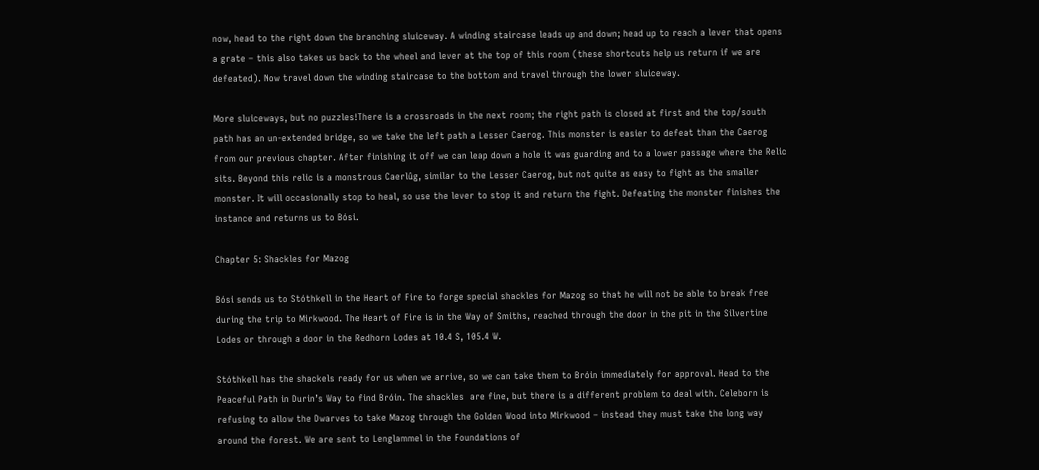now, head to the right down the branching sluiceway. A winding staircase leads up and down; head up to reach a lever that opens a grate – this also takes us back to the wheel and lever at the top of this room (these shortcuts help us return if we are defeated). Now travel down the winding staircase to the bottom and travel through the lower sluiceway.

More sluiceways, but no puzzles!There is a crossroads in the next room; the right path is closed at first and the top/south path has an un-extended bridge, so we take the left path a Lesser Caerog. This monster is easier to defeat than the Caerog from our previous chapter. After finishing it off we can leap down a hole it was guarding and to a lower passage where the Relic sits. Beyond this relic is a monstrous Caerlûg, similar to the Lesser Caerog, but not quite as easy to fight as the smaller monster. It will occasionally stop to heal, so use the lever to stop it and return the fight. Defeating the monster finishes the instance and returns us to Bósi.

Chapter 5: Shackles for Mazog

Bósi sends us to Stóthkell in the Heart of Fire to forge special shackles for Mazog so that he will not be able to break free during the trip to Mirkwood. The Heart of Fire is in the Way of Smiths, reached through the door in the pit in the Silvertine Lodes or through a door in the Redhorn Lodes at 10.4 S, 105.4 W.

Stóthkell has the shackels ready for us when we arrive, so we can take them to Bróin immediately for approval. Head to the Peaceful Path in Durin’s Way to find Bróin. The shackles  are fine, but there is a different problem to deal with. Celeborn is refusing to allow the Dwarves to take Mazog through the Golden Wood into Mirkwood – instead they must take the long way around the forest. We are sent to Lenglammel in the Foundations of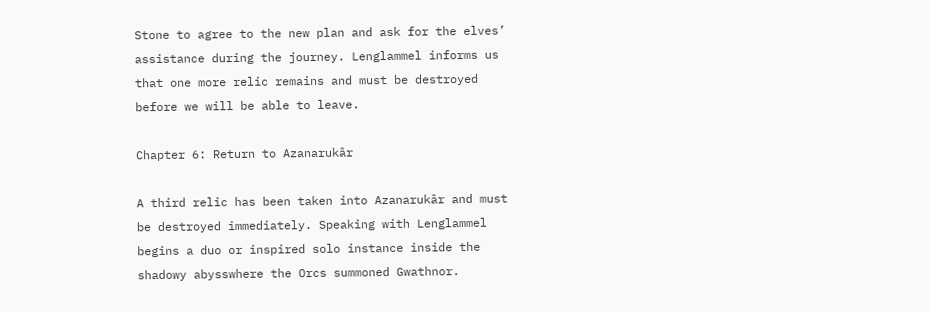Stone to agree to the new plan and ask for the elves’ assistance during the journey. Lenglammel informs us that one more relic remains and must be destroyed before we will be able to leave.

Chapter 6: Return to Azanarukâr

A third relic has been taken into Azanarukâr and must be destroyed immediately. Speaking with Lenglammel begins a duo or inspired solo instance inside the shadowy abysswhere the Orcs summoned Gwathnor.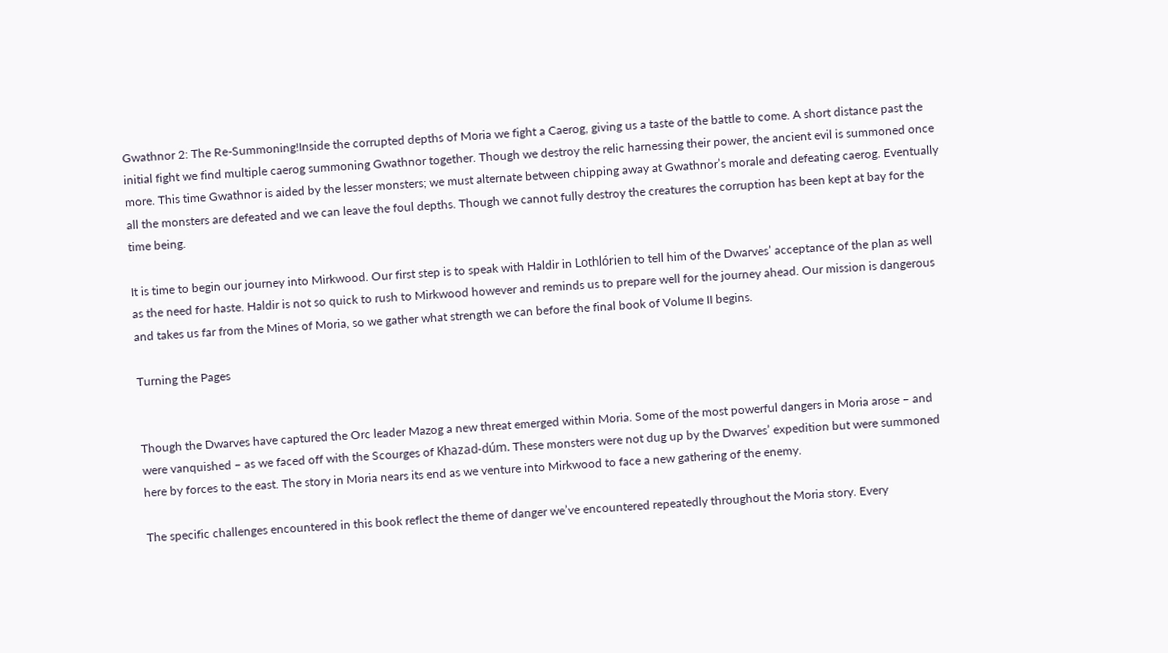Gwathnor 2: The Re-Summoning!Inside the corrupted depths of Moria we fight a Caerog, giving us a taste of the battle to come. A short distance past the initial fight we find multiple caerog summoning Gwathnor together. Though we destroy the relic harnessing their power, the ancient evil is summoned once more. This time Gwathnor is aided by the lesser monsters; we must alternate between chipping away at Gwathnor’s morale and defeating caerog. Eventually all the monsters are defeated and we can leave the foul depths. Though we cannot fully destroy the creatures the corruption has been kept at bay for the time being.

It is time to begin our journey into Mirkwood. Our first step is to speak with Haldir in Lothlórien to tell him of the Dwarves’ acceptance of the plan as well as the need for haste. Haldir is not so quick to rush to Mirkwood however and reminds us to prepare well for the journey ahead. Our mission is dangerous and takes us far from the Mines of Moria, so we gather what strength we can before the final book of Volume II begins.

Turning the Pages


Though the Dwarves have captured the Orc leader Mazog a new threat emerged within Moria. Some of the most powerful dangers in Moria arose – and were vanquished – as we faced off with the Scourges of Khazad-dúm. These monsters were not dug up by the Dwarves’ expedition but were summoned here by forces to the east. The story in Moria nears its end as we venture into Mirkwood to face a new gathering of the enemy.

The specific challenges encountered in this book reflect the theme of danger we’ve encountered repeatedly throughout the Moria story. Every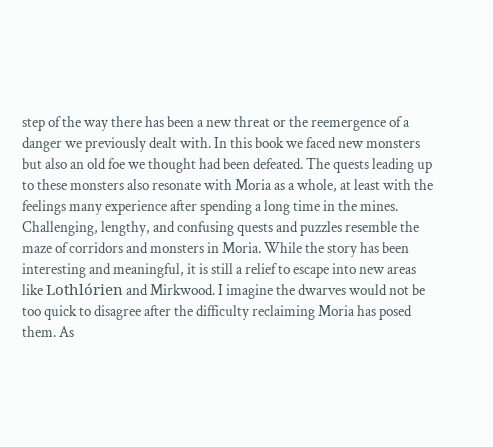step of the way there has been a new threat or the reemergence of a danger we previously dealt with. In this book we faced new monsters but also an old foe we thought had been defeated. The quests leading up to these monsters also resonate with Moria as a whole, at least with the feelings many experience after spending a long time in the mines. Challenging, lengthy, and confusing quests and puzzles resemble the maze of corridors and monsters in Moria. While the story has been interesting and meaningful, it is still a relief to escape into new areas like Lothlórien and Mirkwood. I imagine the dwarves would not be too quick to disagree after the difficulty reclaiming Moria has posed them. As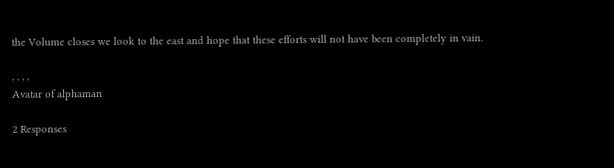the Volume closes we look to the east and hope that these efforts will not have been completely in vain.

, , , ,
Avatar of alphaman

2 Responses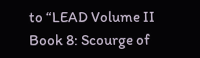to “LEAD Volume II Book 8: Scourge of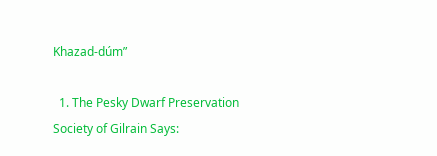Khazad-dúm”

  1. The Pesky Dwarf Preservation Society of Gilrain Says: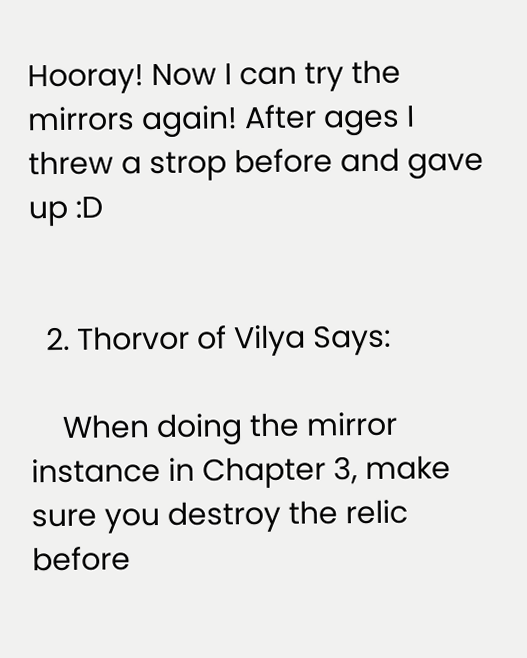Hooray! Now I can try the mirrors again! After ages I threw a strop before and gave up :D


  2. Thorvor of Vilya Says:

    When doing the mirror instance in Chapter 3, make sure you destroy the relic before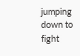jumping down to fight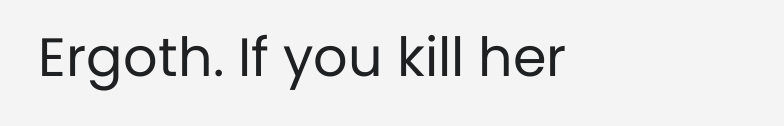Ergoth. If you kill her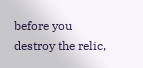before you destroy the relic,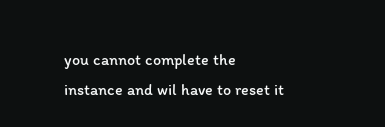you cannot complete the instance and wil have to reset it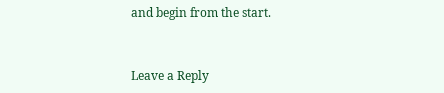and begin from the start.


Leave a Reply